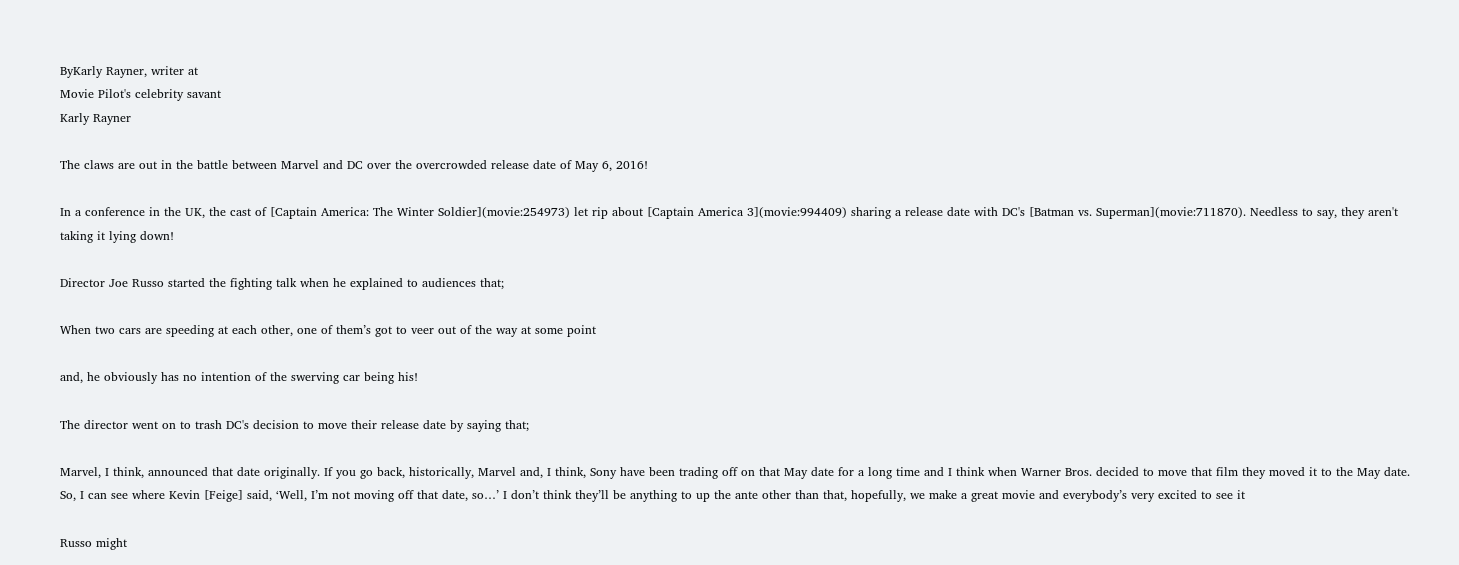ByKarly Rayner, writer at
Movie Pilot's celebrity savant
Karly Rayner

The claws are out in the battle between Marvel and DC over the overcrowded release date of May 6, 2016!

In a conference in the UK, the cast of [Captain America: The Winter Soldier](movie:254973) let rip about [Captain America 3](movie:994409) sharing a release date with DC's [Batman vs. Superman](movie:711870). Needless to say, they aren't taking it lying down!

Director Joe Russo started the fighting talk when he explained to audiences that;

When two cars are speeding at each other, one of them’s got to veer out of the way at some point

and, he obviously has no intention of the swerving car being his!

The director went on to trash DC's decision to move their release date by saying that;

Marvel, I think, announced that date originally. If you go back, historically, Marvel and, I think, Sony have been trading off on that May date for a long time and I think when Warner Bros. decided to move that film they moved it to the May date. So, I can see where Kevin [Feige] said, ‘Well, I’m not moving off that date, so…’ I don’t think they’ll be anything to up the ante other than that, hopefully, we make a great movie and everybody’s very excited to see it

Russo might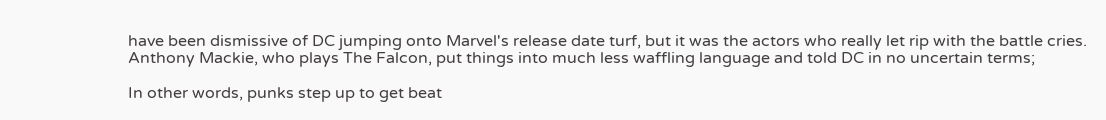have been dismissive of DC jumping onto Marvel's release date turf, but it was the actors who really let rip with the battle cries. Anthony Mackie, who plays The Falcon, put things into much less waffling language and told DC in no uncertain terms;

In other words, punks step up to get beat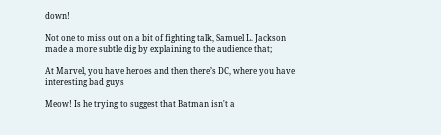down!

Not one to miss out on a bit of fighting talk, Samuel L. Jackson made a more subtle dig by explaining to the audience that;

At Marvel, you have heroes and then there’s DC, where you have interesting bad guys

Meow! Is he trying to suggest that Batman isn't a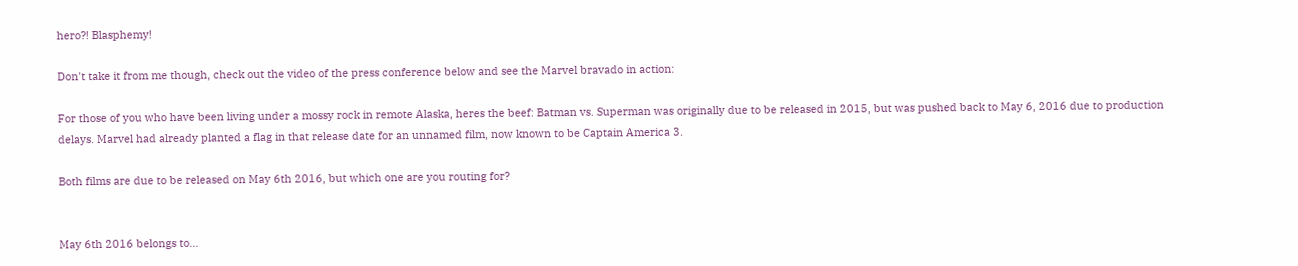hero?! Blasphemy!

Don't take it from me though, check out the video of the press conference below and see the Marvel bravado in action:

For those of you who have been living under a mossy rock in remote Alaska, heres the beef: Batman vs. Superman was originally due to be released in 2015, but was pushed back to May 6, 2016 due to production delays. Marvel had already planted a flag in that release date for an unnamed film, now known to be Captain America 3.

Both films are due to be released on May 6th 2016, but which one are you routing for?


May 6th 2016 belongs to...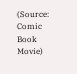(Source: Comic Book Movie)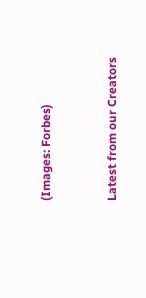(Images: Forbes)


Latest from our Creators